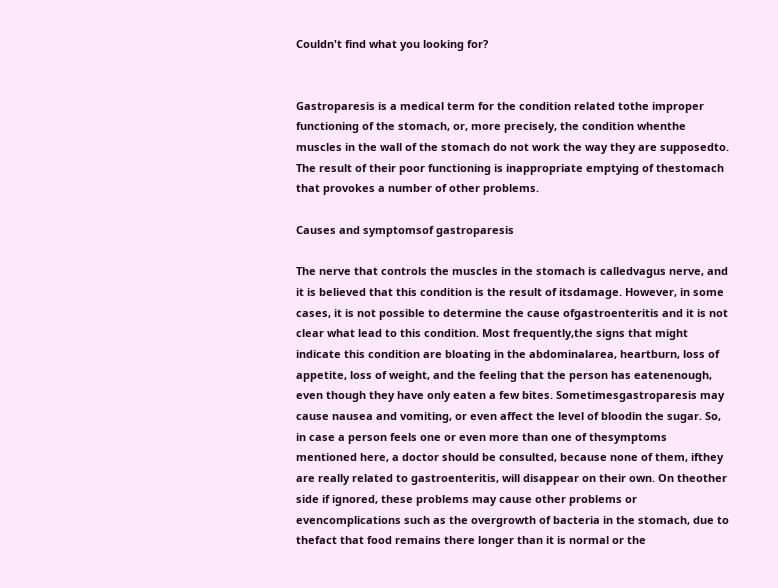Couldn't find what you looking for?


Gastroparesis is a medical term for the condition related tothe improper functioning of the stomach, or, more precisely, the condition whenthe muscles in the wall of the stomach do not work the way they are supposedto. The result of their poor functioning is inappropriate emptying of thestomach that provokes a number of other problems.

Causes and symptomsof gastroparesis

The nerve that controls the muscles in the stomach is calledvagus nerve, and it is believed that this condition is the result of itsdamage. However, in some cases, it is not possible to determine the cause ofgastroenteritis and it is not clear what lead to this condition. Most frequently,the signs that might indicate this condition are bloating in the abdominalarea, heartburn, loss of appetite, loss of weight, and the feeling that the person has eatenenough, even though they have only eaten a few bites. Sometimesgastroparesis may cause nausea and vomiting, or even affect the level of bloodin the sugar. So, in case a person feels one or even more than one of thesymptoms mentioned here, a doctor should be consulted, because none of them, ifthey are really related to gastroenteritis, will disappear on their own. On theother side if ignored, these problems may cause other problems or evencomplications such as the overgrowth of bacteria in the stomach, due to thefact that food remains there longer than it is normal or the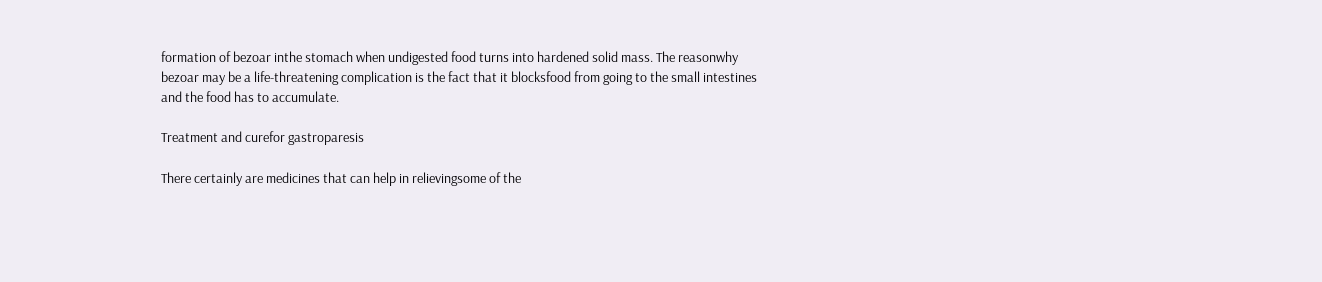formation of bezoar inthe stomach when undigested food turns into hardened solid mass. The reasonwhy bezoar may be a life-threatening complication is the fact that it blocksfood from going to the small intestines and the food has to accumulate.

Treatment and curefor gastroparesis

There certainly are medicines that can help in relievingsome of the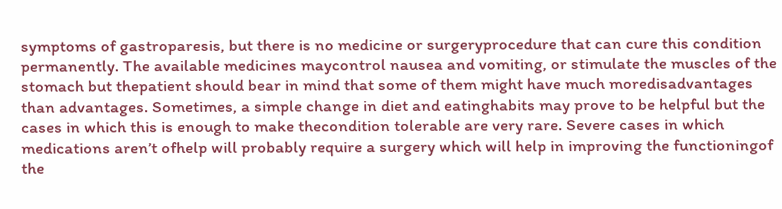symptoms of gastroparesis, but there is no medicine or surgeryprocedure that can cure this condition permanently. The available medicines maycontrol nausea and vomiting, or stimulate the muscles of the stomach but thepatient should bear in mind that some of them might have much moredisadvantages than advantages. Sometimes, a simple change in diet and eatinghabits may prove to be helpful but the cases in which this is enough to make thecondition tolerable are very rare. Severe cases in which medications aren’t ofhelp will probably require a surgery which will help in improving the functioningof the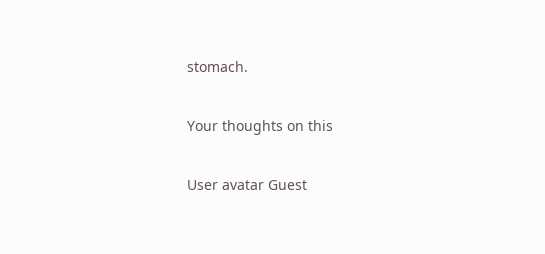stomach.

Your thoughts on this

User avatar Guest